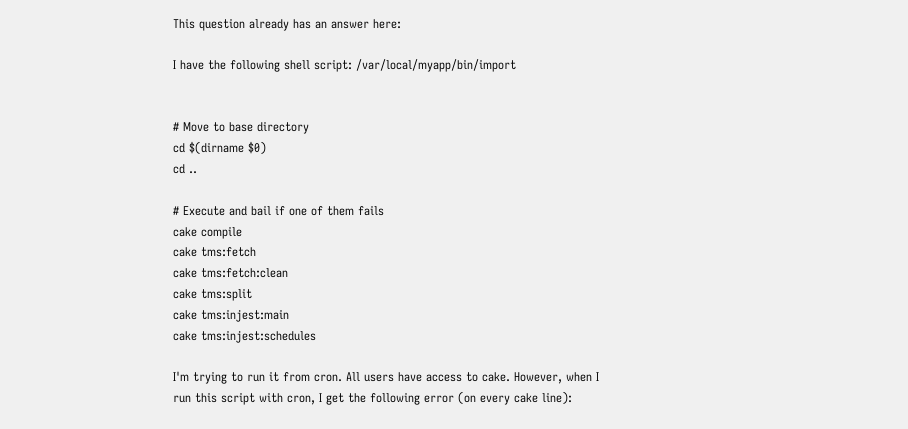This question already has an answer here:

I have the following shell script: /var/local/myapp/bin/import


# Move to base directory
cd $(dirname $0)
cd ..

# Execute and bail if one of them fails
cake compile
cake tms:fetch
cake tms:fetch:clean
cake tms:split
cake tms:injest:main
cake tms:injest:schedules

I'm trying to run it from cron. All users have access to cake. However, when I run this script with cron, I get the following error (on every cake line):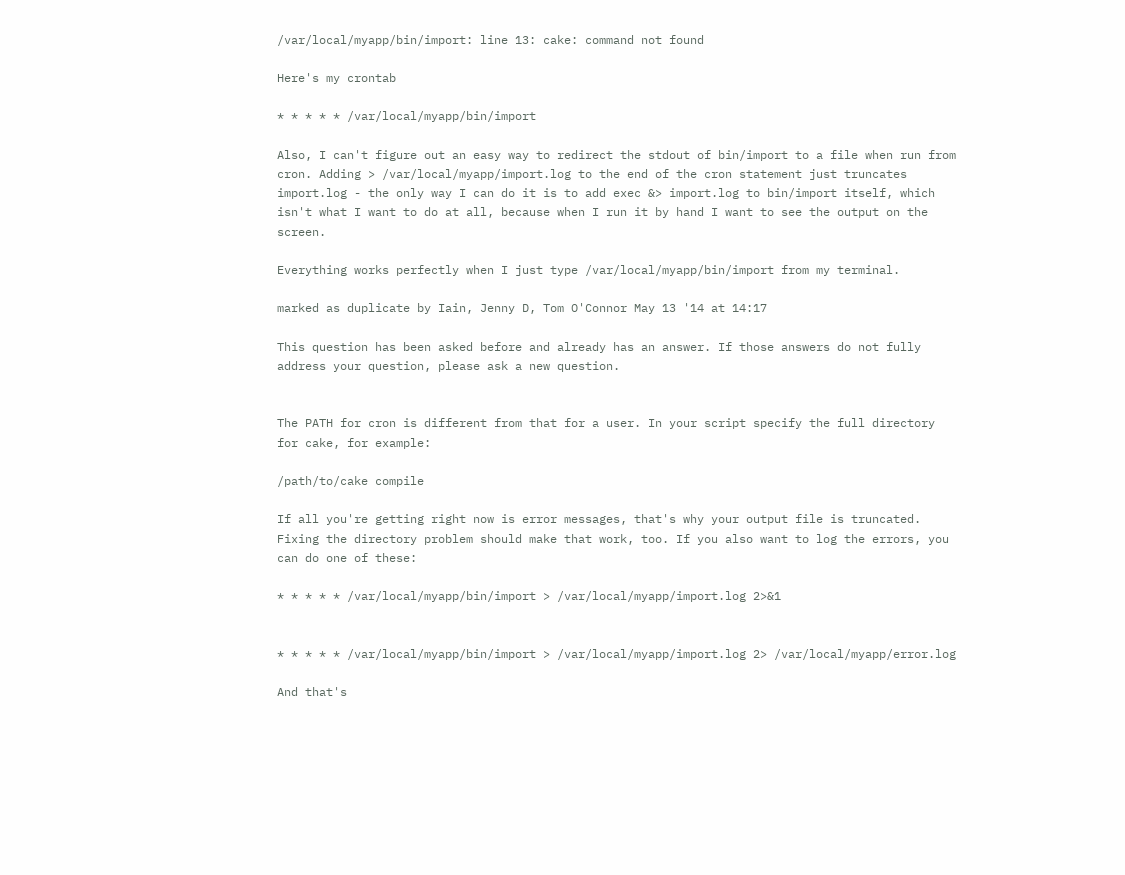/var/local/myapp/bin/import: line 13: cake: command not found

Here's my crontab

* * * * * /var/local/myapp/bin/import

Also, I can't figure out an easy way to redirect the stdout of bin/import to a file when run from cron. Adding > /var/local/myapp/import.log to the end of the cron statement just truncates import.log - the only way I can do it is to add exec &> import.log to bin/import itself, which isn't what I want to do at all, because when I run it by hand I want to see the output on the screen.

Everything works perfectly when I just type /var/local/myapp/bin/import from my terminal.

marked as duplicate by Iain, Jenny D, Tom O'Connor May 13 '14 at 14:17

This question has been asked before and already has an answer. If those answers do not fully address your question, please ask a new question.


The PATH for cron is different from that for a user. In your script specify the full directory for cake, for example:

/path/to/cake compile

If all you're getting right now is error messages, that's why your output file is truncated. Fixing the directory problem should make that work, too. If you also want to log the errors, you can do one of these:

* * * * * /var/local/myapp/bin/import > /var/local/myapp/import.log 2>&1


* * * * * /var/local/myapp/bin/import > /var/local/myapp/import.log 2> /var/local/myapp/error.log

And that's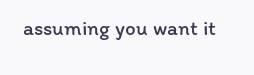assuming you want it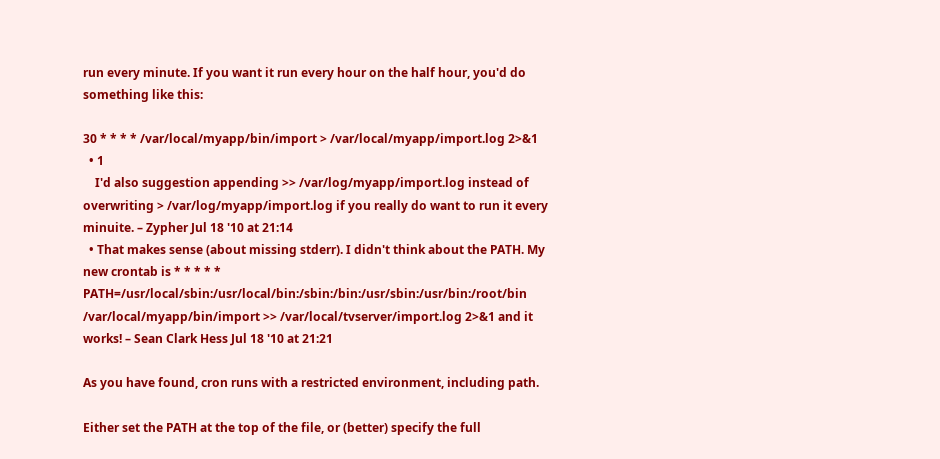run every minute. If you want it run every hour on the half hour, you'd do something like this:

30 * * * * /var/local/myapp/bin/import > /var/local/myapp/import.log 2>&1
  • 1
    I'd also suggestion appending >> /var/log/myapp/import.log instead of overwriting > /var/log/myapp/import.log if you really do want to run it every minuite. – Zypher Jul 18 '10 at 21:14
  • That makes sense (about missing stderr). I didn't think about the PATH. My new crontab is * * * * * PATH=/usr/local/sbin:/usr/local/bin:/sbin:/bin:/usr/sbin:/usr/bin:/root/bin /var/local/myapp/bin/import >> /var/local/tvserver/import.log 2>&1 and it works! – Sean Clark Hess Jul 18 '10 at 21:21

As you have found, cron runs with a restricted environment, including path.

Either set the PATH at the top of the file, or (better) specify the full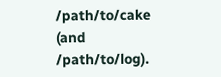/path/to/cake (and /path/to/log).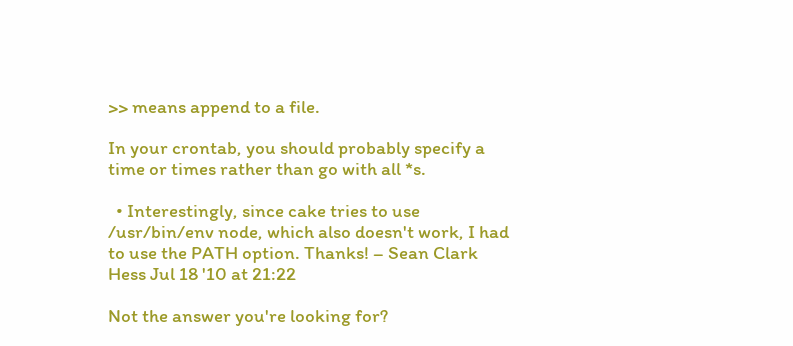>> means append to a file.

In your crontab, you should probably specify a time or times rather than go with all *s.

  • Interestingly, since cake tries to use /usr/bin/env node, which also doesn't work, I had to use the PATH option. Thanks! – Sean Clark Hess Jul 18 '10 at 21:22

Not the answer you're looking for?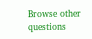Browse other questions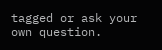tagged or ask your own question.